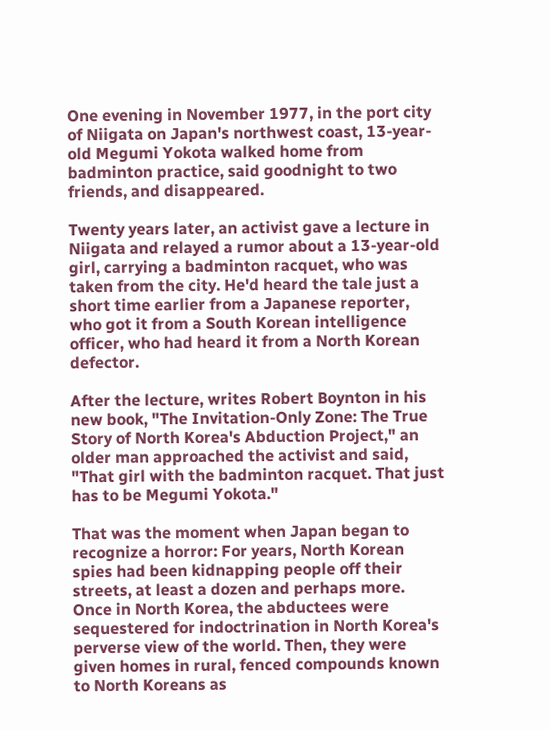One evening in November 1977, in the port city of Niigata on Japan's northwest coast, 13-year-old Megumi Yokota walked home from badminton practice, said goodnight to two friends, and disappeared.

Twenty years later, an activist gave a lecture in Niigata and relayed a rumor about a 13-year-old girl, carrying a badminton racquet, who was taken from the city. He'd heard the tale just a short time earlier from a Japanese reporter, who got it from a South Korean intelligence officer, who had heard it from a North Korean defector.

After the lecture, writes Robert Boynton in his new book, "The Invitation-Only Zone: The True Story of North Korea's Abduction Project," an older man approached the activist and said, "That girl with the badminton racquet. That just has to be Megumi Yokota."

That was the moment when Japan began to recognize a horror: For years, North Korean spies had been kidnapping people off their streets, at least a dozen and perhaps more. Once in North Korea, the abductees were sequestered for indoctrination in North Korea's perverse view of the world. Then, they were given homes in rural, fenced compounds known to North Koreans as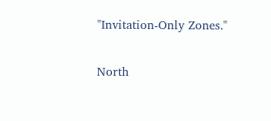"Invitation-Only Zones."

North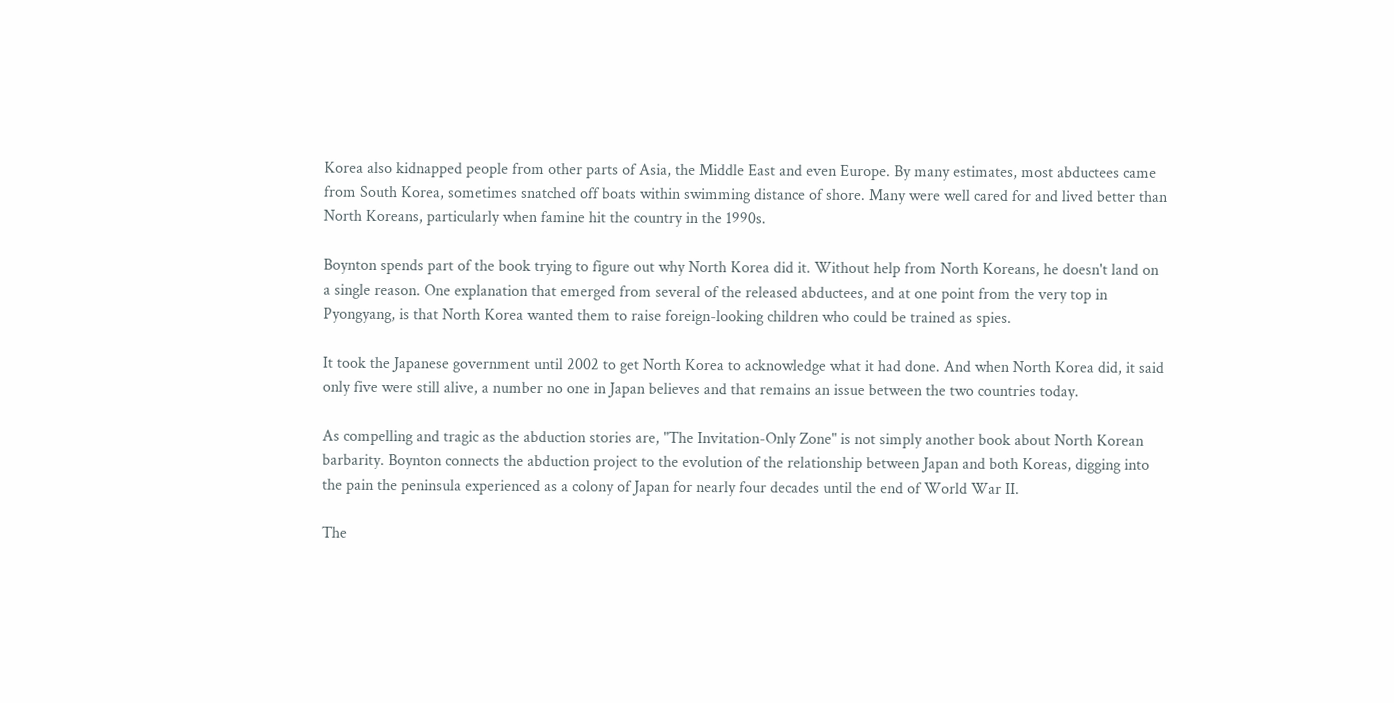Korea also kidnapped people from other parts of Asia, the Middle East and even Europe. By many estimates, most abductees came from South Korea, sometimes snatched off boats within swimming distance of shore. Many were well cared for and lived better than North Koreans, particularly when famine hit the country in the 1990s.

Boynton spends part of the book trying to figure out why North Korea did it. Without help from North Koreans, he doesn't land on a single reason. One explanation that emerged from several of the released abductees, and at one point from the very top in Pyongyang, is that North Korea wanted them to raise foreign-looking children who could be trained as spies.

It took the Japanese government until 2002 to get North Korea to acknowledge what it had done. And when North Korea did, it said only five were still alive, a number no one in Japan believes and that remains an issue between the two countries today.

As compelling and tragic as the abduction stories are, "The Invitation-Only Zone" is not simply another book about North Korean barbarity. Boynton connects the abduction project to the evolution of the relationship between Japan and both Koreas, digging into the pain the peninsula experienced as a colony of Japan for nearly four decades until the end of World War II.

The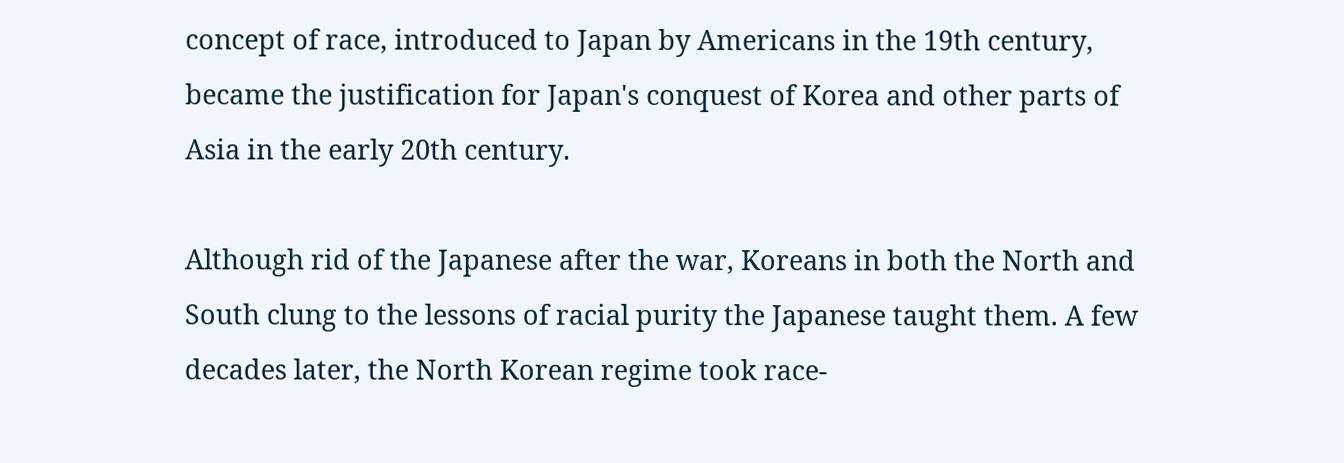concept of race, introduced to Japan by Americans in the 19th century, became the justification for Japan's conquest of Korea and other parts of Asia in the early 20th century.

Although rid of the Japanese after the war, Koreans in both the North and South clung to the lessons of racial purity the Japanese taught them. A few decades later, the North Korean regime took race-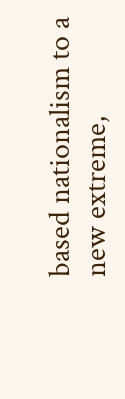based nationalism to a new extreme,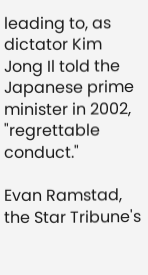leading to, as dictator Kim Jong Il told the Japanese prime minister in 2002, "regrettable conduct."

Evan Ramstad, the Star Tribune's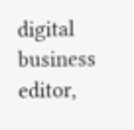digital business editor,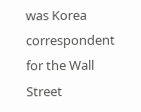was Korea correspondent for the Wall Street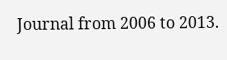Journal from 2006 to 2013.